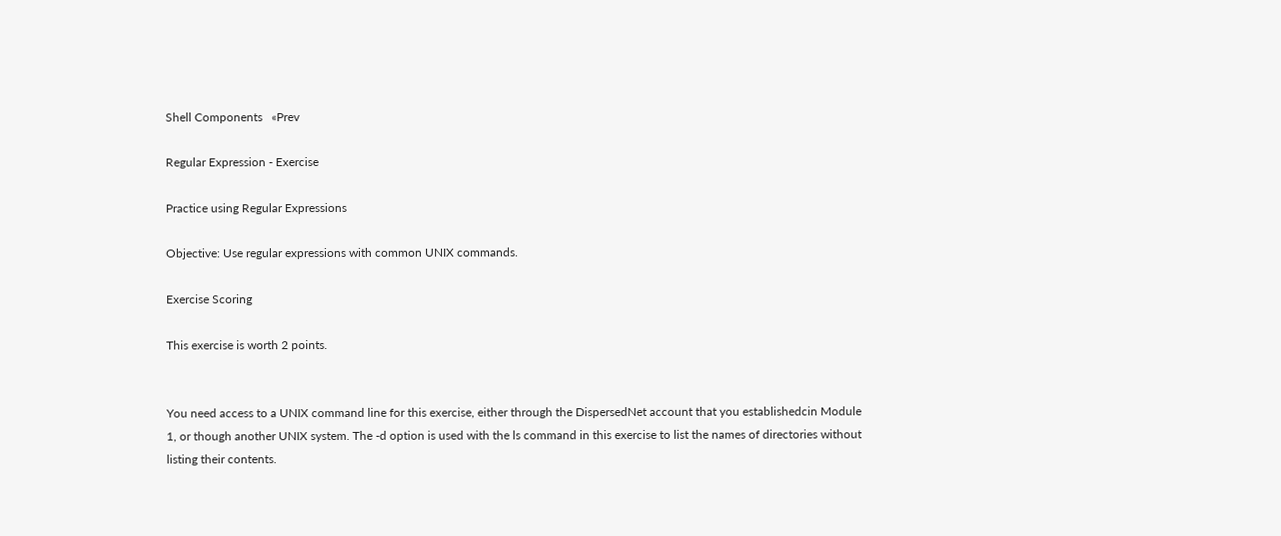Shell Components   «Prev

Regular Expression - Exercise

Practice using Regular Expressions

Objective: Use regular expressions with common UNIX commands.

Exercise Scoring

This exercise is worth 2 points.


You need access to a UNIX command line for this exercise, either through the DispersedNet account that you establishedcin Module 1, or though another UNIX system. The -d option is used with the ls command in this exercise to list the names of directories without listing their contents.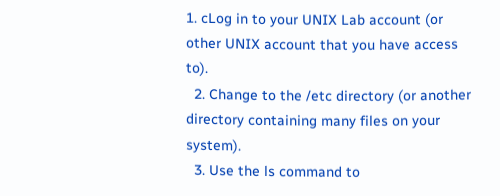1. cLog in to your UNIX Lab account (or other UNIX account that you have access to).
  2. Change to the /etc directory (or another directory containing many files on your system).
  3. Use the ls command to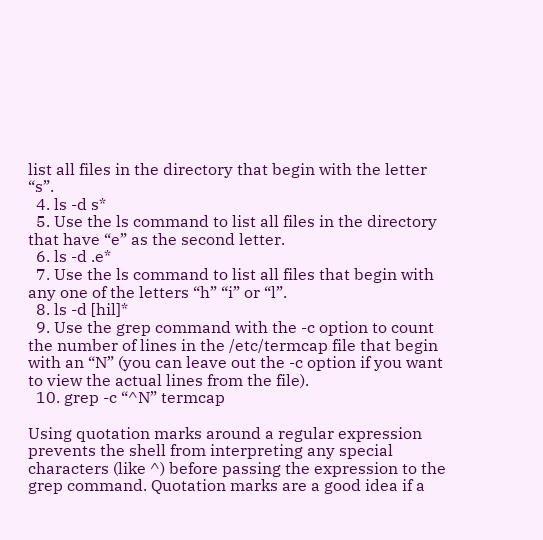list all files in the directory that begin with the letter “s”.
  4. ls -d s*
  5. Use the ls command to list all files in the directory that have “e” as the second letter.
  6. ls -d .e*
  7. Use the ls command to list all files that begin with any one of the letters “h” “i” or “l”.
  8. ls -d [hil]*
  9. Use the grep command with the -c option to count the number of lines in the /etc/termcap file that begin with an “N” (you can leave out the -c option if you want to view the actual lines from the file).
  10. grep -c “^N” termcap

Using quotation marks around a regular expression prevents the shell from interpreting any special characters (like ^) before passing the expression to the grep command. Quotation marks are a good idea if a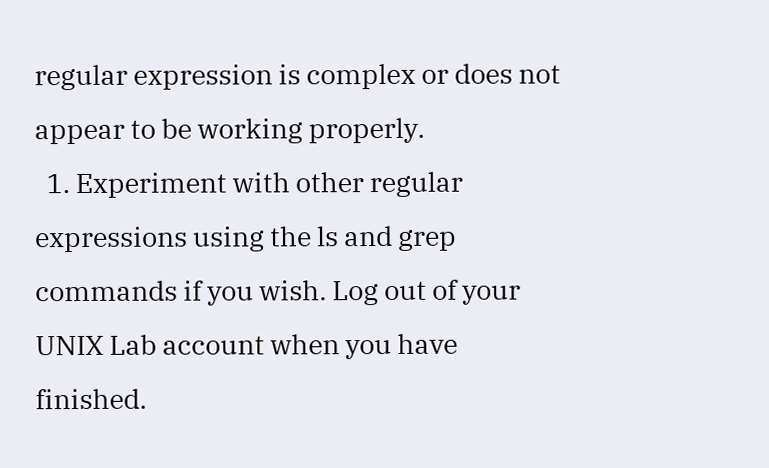regular expression is complex or does not appear to be working properly.
  1. Experiment with other regular expressions using the ls and grep commands if you wish. Log out of your UNIX Lab account when you have finished.